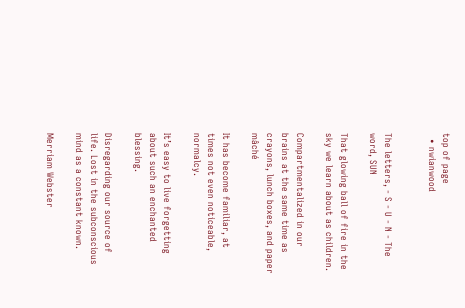top of page
  • nwianwood


The letters, - S - U - N - The word, SUN

That glowing ball of fire in the sky we learn about as children.

Compartmentalized in our brains at the same time as crayons, lunch boxes, and paper mâché

It has become familiar, at times not even noticeable, normalcy.

It’s easy to live forgetting about such an enchanted blessing.

Disregarding our source of life. Lost in the subconscious mind as a constant known.

Merriam Webster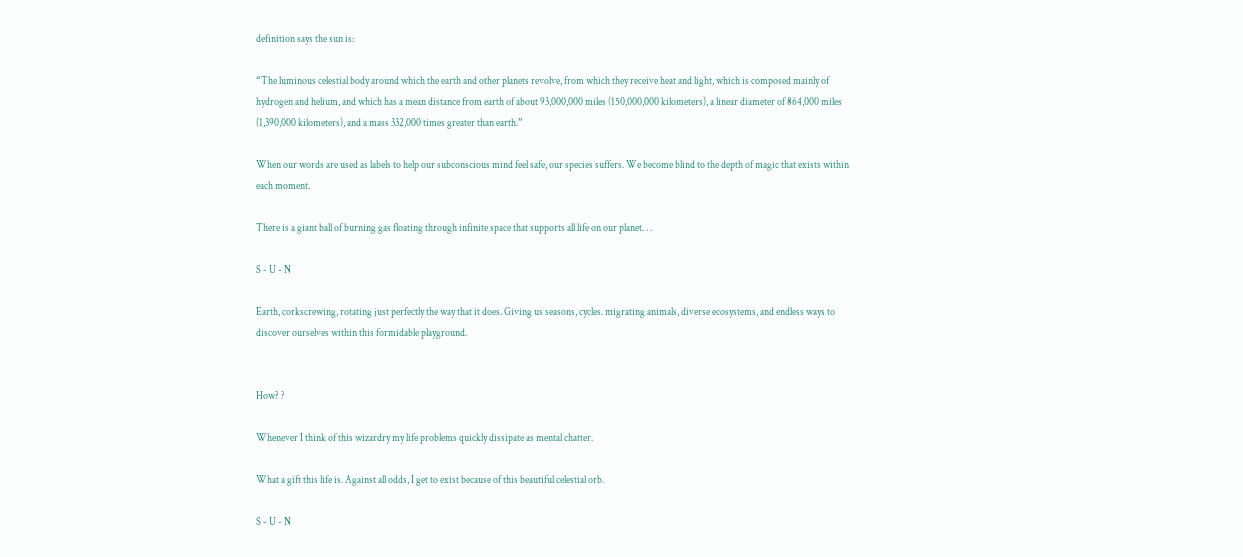definition says the sun is:

“The luminous celestial body around which the earth and other planets revolve, from which they receive heat and light, which is composed mainly of hydrogen and helium, and which has a mean distance from earth of about 93,000,000 miles (150,000,000 kilometers), a linear diameter of 864,000 miles (1,390,000 kilometers), and a mass 332,000 times greater than earth.”

When our words are used as labels to help our subconscious mind feel safe, our species suffers. We become blind to the depth of magic that exists within each moment.

There is a giant ball of burning gas floating through infinite space that supports all life on our planet. . .

S - U - N

Earth, corkscrewing, rotating just perfectly the way that it does. Giving us seasons, cycles. migrating animals, diverse ecosystems, and endless ways to discover ourselves within this formidable playground.


How? ?

Whenever I think of this wizardry my life problems quickly dissipate as mental chatter.

What a gift this life is. Against all odds, I get to exist because of this beautiful celestial orb.

S - U - N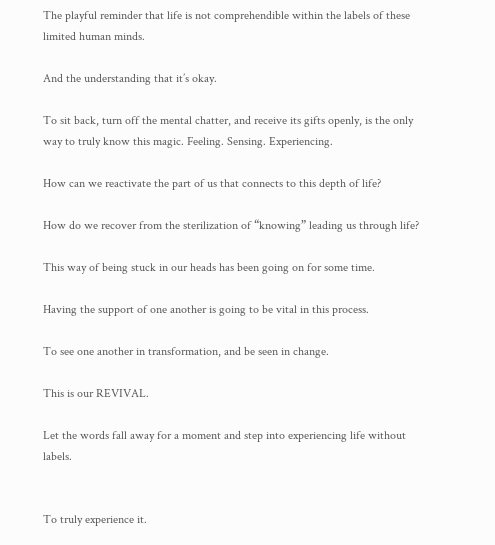The playful reminder that life is not comprehendible within the labels of these limited human minds.

And the understanding that it’s okay.

To sit back, turn off the mental chatter, and receive its gifts openly, is the only way to truly know this magic. Feeling. Sensing. Experiencing.

How can we reactivate the part of us that connects to this depth of life?

How do we recover from the sterilization of “knowing” leading us through life?

This way of being stuck in our heads has been going on for some time.

Having the support of one another is going to be vital in this process.

To see one another in transformation, and be seen in change.

This is our REVIVAL.

Let the words fall away for a moment and step into experiencing life without labels.


To truly experience it.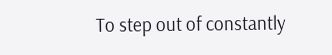To step out of constantly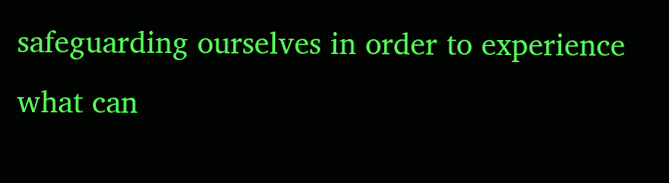safeguarding ourselves in order to experience what can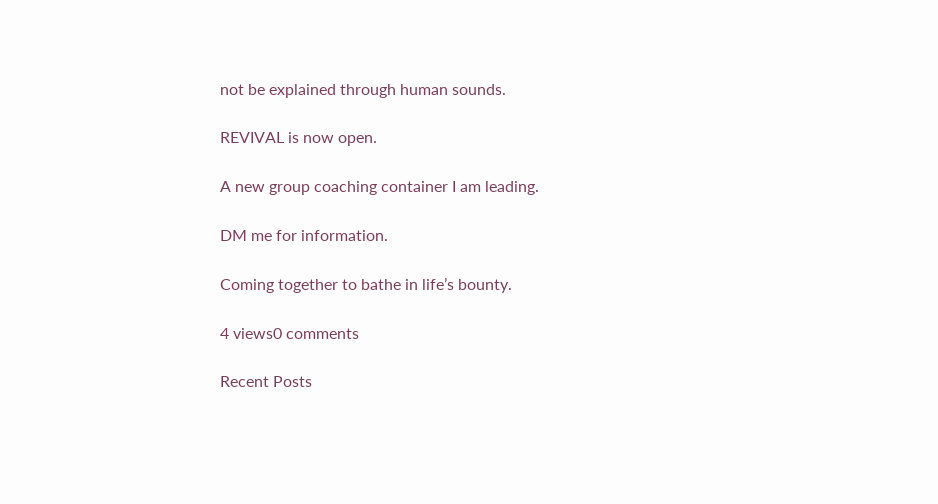not be explained through human sounds.

REVIVAL is now open.

A new group coaching container I am leading.

DM me for information.

Coming together to bathe in life’s bounty.

4 views0 comments

Recent Posts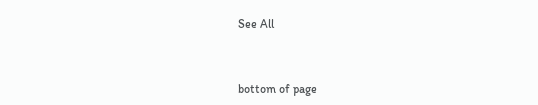See All



bottom of page